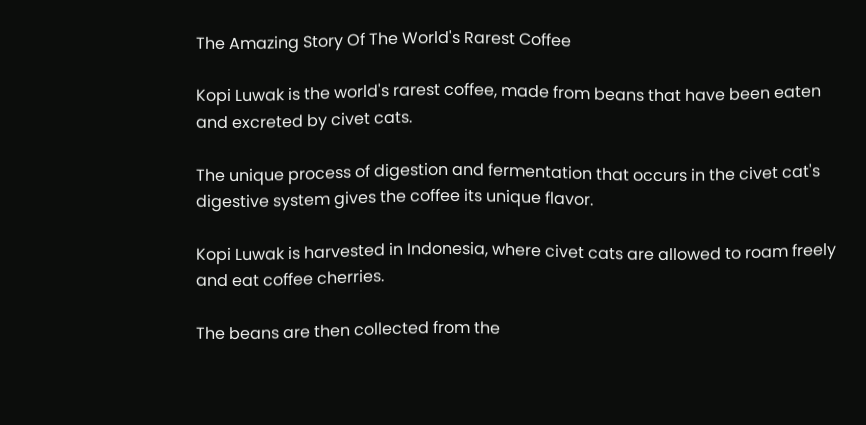The Amazing Story Of The World's Rarest Coffee

Kopi Luwak is the world's rarest coffee, made from beans that have been eaten and excreted by civet cats.

The unique process of digestion and fermentation that occurs in the civet cat's digestive system gives the coffee its unique flavor.

Kopi Luwak is harvested in Indonesia, where civet cats are allowed to roam freely and eat coffee cherries.

The beans are then collected from the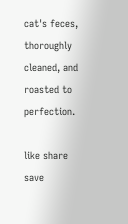cat's feces, thoroughly cleaned, and roasted to perfection.

like share save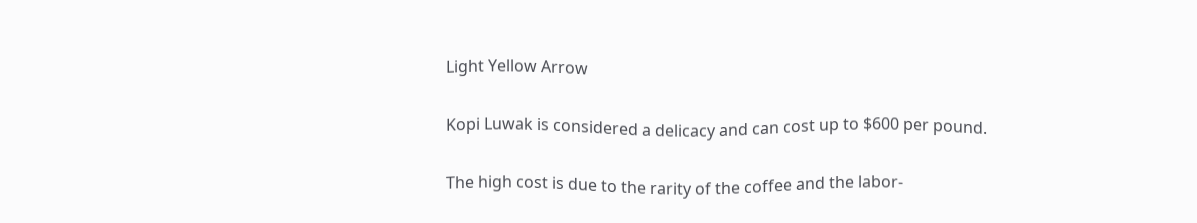Light Yellow Arrow

Kopi Luwak is considered a delicacy and can cost up to $600 per pound.

The high cost is due to the rarity of the coffee and the labor-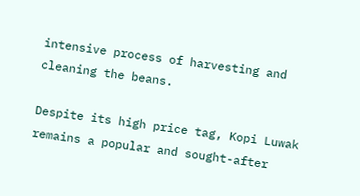intensive process of harvesting and cleaning the beans.

Despite its high price tag, Kopi Luwak remains a popular and sought-after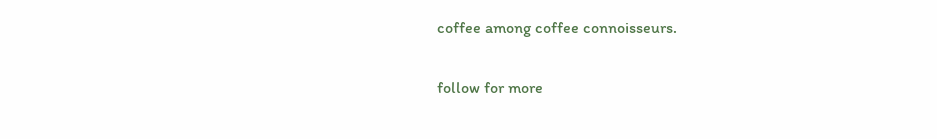coffee among coffee connoisseurs.

follow for more